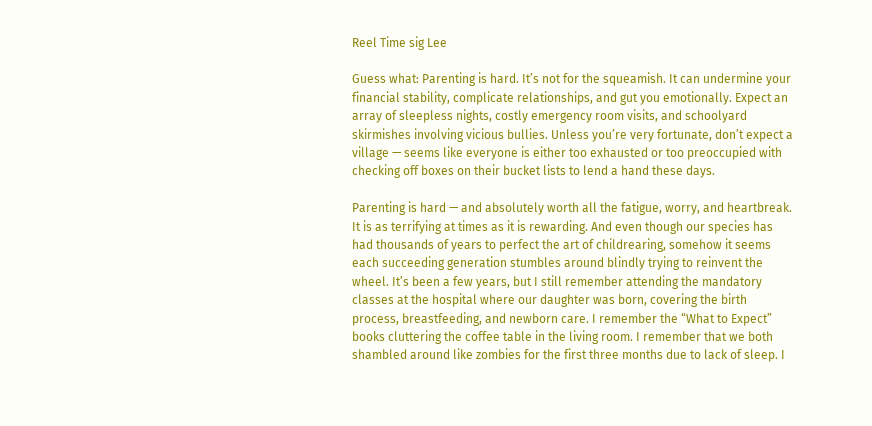Reel Time sig Lee

Guess what: Parenting is hard. It’s not for the squeamish. It can undermine your financial stability, complicate relationships, and gut you emotionally. Expect an array of sleepless nights, costly emergency room visits, and schoolyard skirmishes involving vicious bullies. Unless you’re very fortunate, don’t expect a village — seems like everyone is either too exhausted or too preoccupied with checking off boxes on their bucket lists to lend a hand these days.

Parenting is hard — and absolutely worth all the fatigue, worry, and heartbreak. It is as terrifying at times as it is rewarding. And even though our species has had thousands of years to perfect the art of childrearing, somehow it seems each succeeding generation stumbles around blindly trying to reinvent the wheel. It’s been a few years, but I still remember attending the mandatory classes at the hospital where our daughter was born, covering the birth process, breastfeeding, and newborn care. I remember the “What to Expect” books cluttering the coffee table in the living room. I remember that we both shambled around like zombies for the first three months due to lack of sleep. I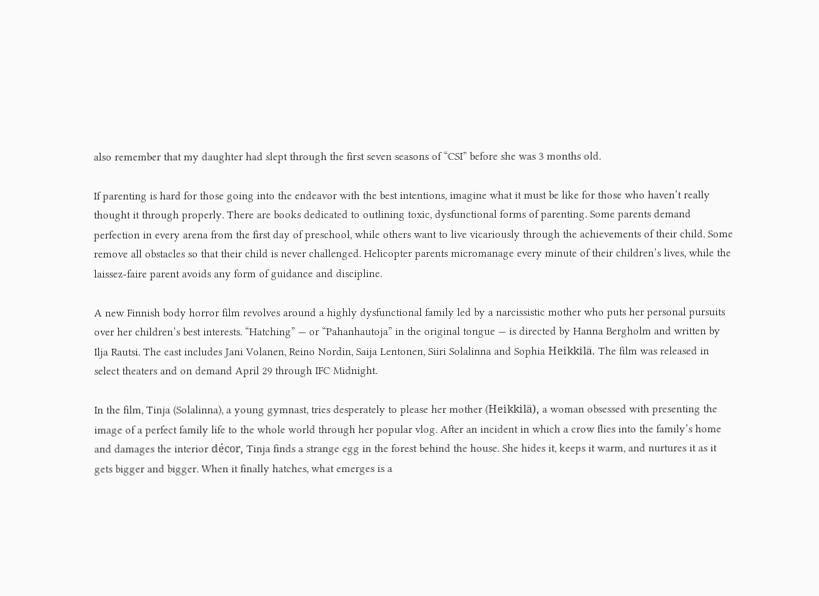also remember that my daughter had slept through the first seven seasons of “CSI” before she was 3 months old.

If parenting is hard for those going into the endeavor with the best intentions, imagine what it must be like for those who haven’t really thought it through properly. There are books dedicated to outlining toxic, dysfunctional forms of parenting. Some parents demand perfection in every arena from the first day of preschool, while others want to live vicariously through the achievements of their child. Some remove all obstacles so that their child is never challenged. Helicopter parents micromanage every minute of their children’s lives, while the laissez-faire parent avoids any form of guidance and discipline.

A new Finnish body horror film revolves around a highly dysfunctional family led by a narcissistic mother who puts her personal pursuits over her children’s best interests. “Hatching” — or “Pahanhautoja” in the original tongue — is directed by Hanna Bergholm and written by Ilja Rautsi. The cast includes Jani Volanen, Reino Nordin, Saija Lentonen, Siiri Solalinna and Sophia Heikkilä. The film was released in select theaters and on demand April 29 through IFC Midnight.

In the film, Tinja (Solalinna), a young gymnast, tries desperately to please her mother (Heikkilä), a woman obsessed with presenting the image of a perfect family life to the whole world through her popular vlog. After an incident in which a crow flies into the family’s home and damages the interior décor, Tinja finds a strange egg in the forest behind the house. She hides it, keeps it warm, and nurtures it as it gets bigger and bigger. When it finally hatches, what emerges is a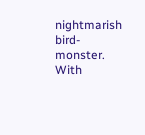nightmarish bird-monster. With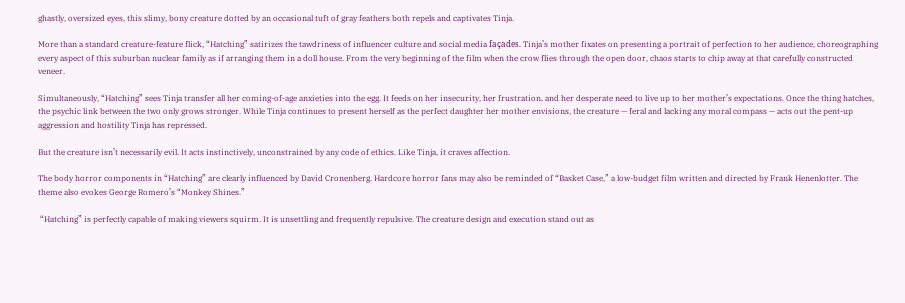ghastly, oversized eyes, this slimy, bony creature dotted by an occasional tuft of gray feathers both repels and captivates Tinja.

More than a standard creature-feature flick, “Hatching” satirizes the tawdriness of influencer culture and social media façades. Tinja’s mother fixates on presenting a portrait of perfection to her audience, choreographing every aspect of this suburban nuclear family as if arranging them in a doll house. From the very beginning of the film when the crow flies through the open door, chaos starts to chip away at that carefully constructed veneer.

Simultaneously, “Hatching” sees Tinja transfer all her coming-of-age anxieties into the egg. It feeds on her insecurity, her frustration, and her desperate need to live up to her mother’s expectations. Once the thing hatches, the psychic link between the two only grows stronger. While Tinja continues to present herself as the perfect daughter her mother envisions, the creature — feral and lacking any moral compass — acts out the pent-up aggression and hostility Tinja has repressed.

But the creature isn’t necessarily evil. It acts instinctively, unconstrained by any code of ethics. Like Tinja, it craves affection.

The body horror components in “Hatching” are clearly influenced by David Cronenberg. Hardcore horror fans may also be reminded of “Basket Case,” a low-budget film written and directed by Frank Henenlotter. The theme also evokes George Romero’s “Monkey Shines.”

 “Hatching” is perfectly capable of making viewers squirm. It is unsettling and frequently repulsive. The creature design and execution stand out as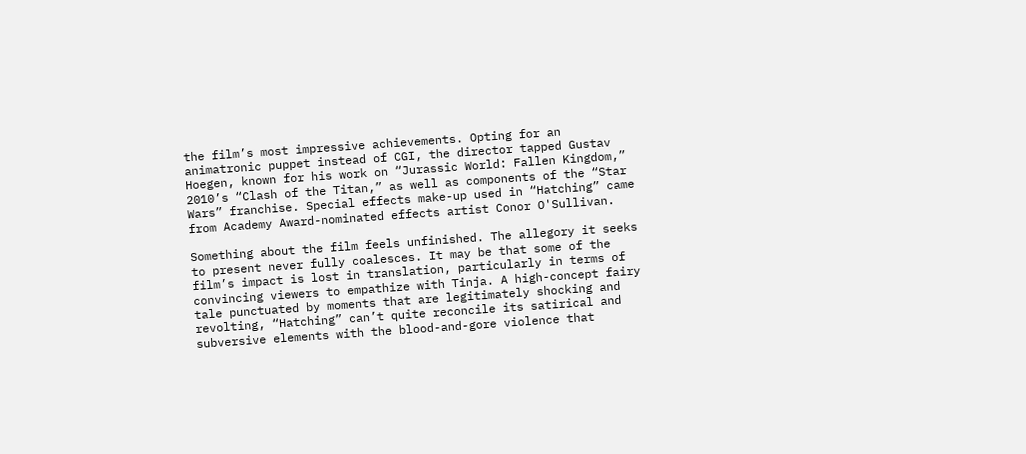the film’s most impressive achievements. Opting for an animatronic puppet instead of CGI, the director tapped Gustav Hoegen, known for his work on “Jurassic World: Fallen Kingdom,” 2010’s “Clash of the Titan,” as well as components of the “Star Wars” franchise. Special effects make-up used in “Hatching” came from Academy Award-nominated effects artist Conor O'Sullivan.

Something about the film feels unfinished. The allegory it seeks to present never fully coalesces. It may be that some of the film’s impact is lost in translation, particularly in terms of convincing viewers to empathize with Tinja. A high-concept fairy tale punctuated by moments that are legitimately shocking and revolting, “Hatching” can’t quite reconcile its satirical and subversive elements with the blood-and-gore violence that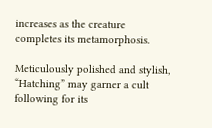increases as the creature completes its metamorphosis.

Meticulously polished and stylish, “Hatching” may garner a cult following for its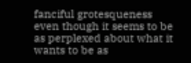fanciful grotesqueness even though it seems to be as perplexed about what it wants to be as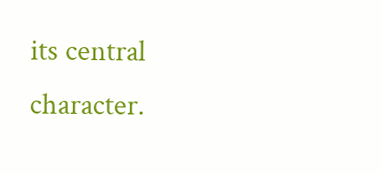its central character.